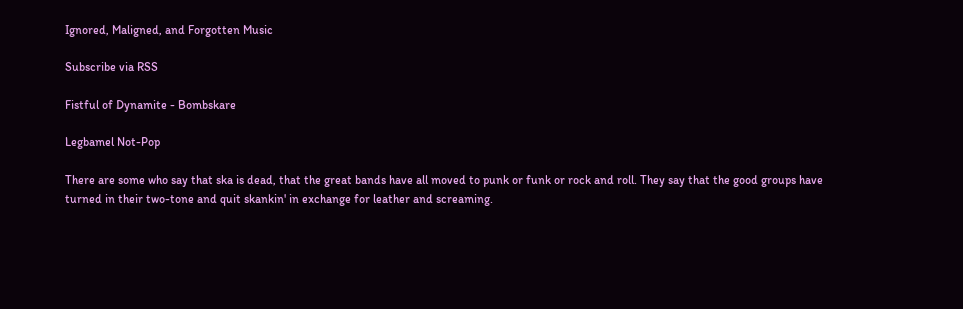Ignored, Maligned, and Forgotten Music

Subscribe via RSS

Fistful of Dynamite - Bombskare

Legbamel Not-Pop

There are some who say that ska is dead, that the great bands have all moved to punk or funk or rock and roll. They say that the good groups have turned in their two-tone and quit skankin' in exchange for leather and screaming.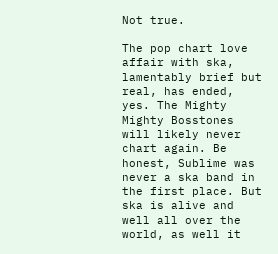Not true.

The pop chart love affair with ska, lamentably brief but real, has ended, yes. The Mighty Mighty Bosstones will likely never chart again. Be honest, Sublime was never a ska band in the first place. But ska is alive and well all over the world, as well it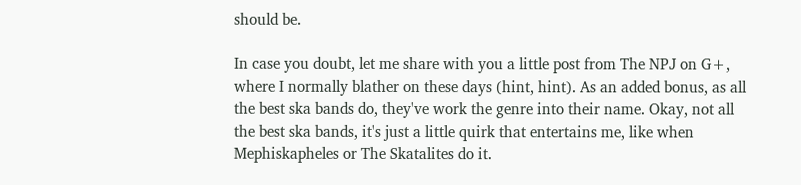should be.

In case you doubt, let me share with you a little post from The NPJ on G+, where I normally blather on these days (hint, hint). As an added bonus, as all the best ska bands do, they've work the genre into their name. Okay, not all the best ska bands, it's just a little quirk that entertains me, like when Mephiskapheles or The Skatalites do it.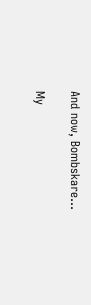And now, Bombskare...

My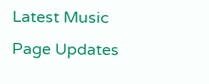Latest Music Page Updates